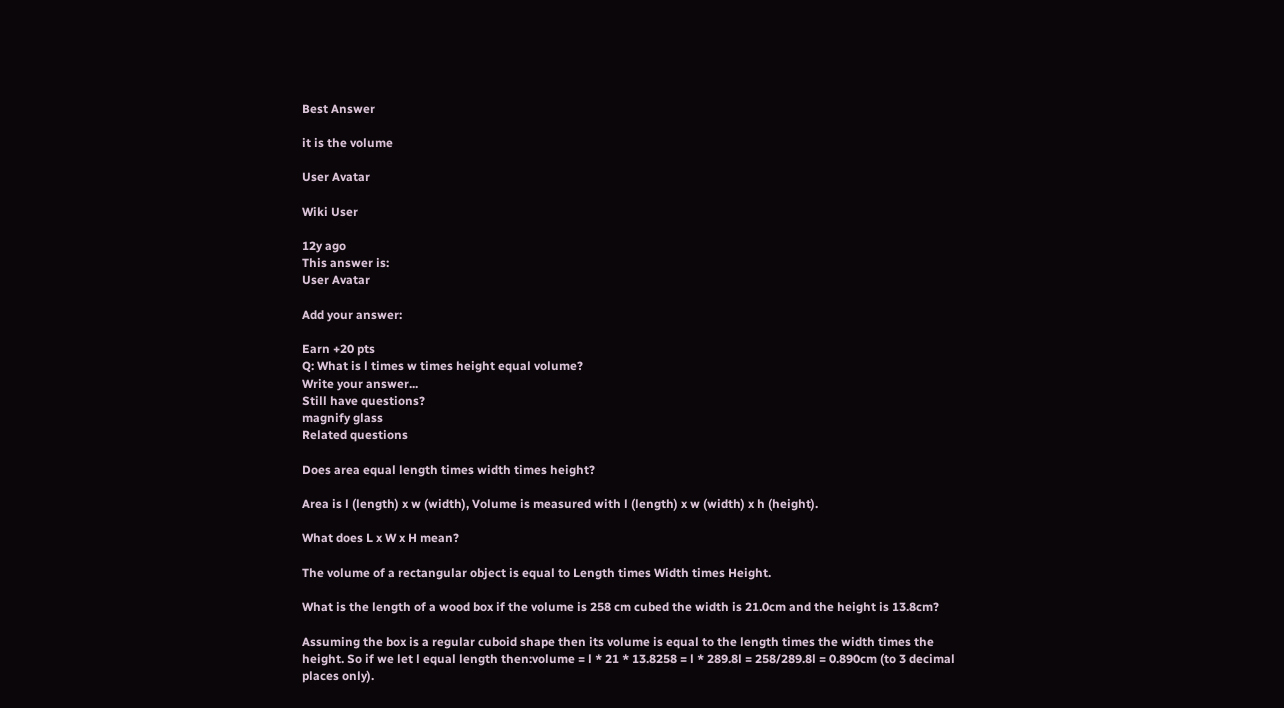Best Answer

it is the volume

User Avatar

Wiki User

12y ago
This answer is:
User Avatar

Add your answer:

Earn +20 pts
Q: What is l times w times height equal volume?
Write your answer...
Still have questions?
magnify glass
Related questions

Does area equal length times width times height?

Area is l (length) x w (width), Volume is measured with l (length) x w (width) x h (height).

What does L x W x H mean?

The volume of a rectangular object is equal to Length times Width times Height.

What is the length of a wood box if the volume is 258 cm cubed the width is 21.0cm and the height is 13.8cm?

Assuming the box is a regular cuboid shape then its volume is equal to the length times the width times the height. So if we let l equal length then:volume = l * 21 * 13.8258 = l * 289.8l = 258/289.8l = 0.890cm (to 3 decimal places only).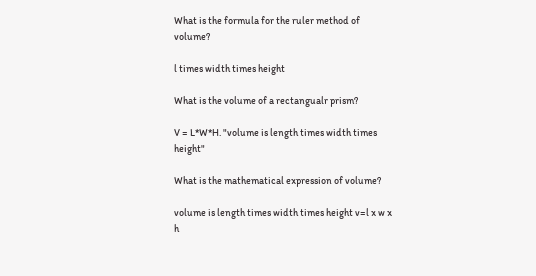What is the formula for the ruler method of volume?

l times width times height

What is the volume of a rectangualr prism?

V = L*W*H. "volume is length times width times height"

What is the mathematical expression of volume?

volume is length times width times height v=l x w x h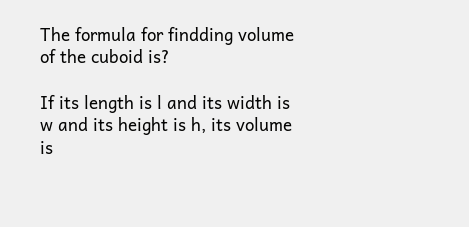The formula for findding volume of the cuboid is?

If its length is l and its width is w and its height is h, its volume is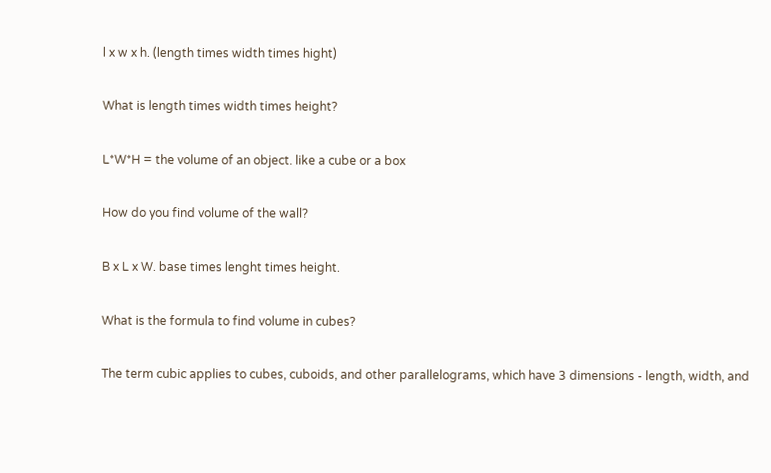l x w x h. (length times width times hight)

What is length times width times height?

L*W*H = the volume of an object. like a cube or a box

How do you find volume of the wall?

B x L x W. base times lenght times height.

What is the formula to find volume in cubes?

The term cubic applies to cubes, cuboids, and other parallelograms, which have 3 dimensions - length, width, and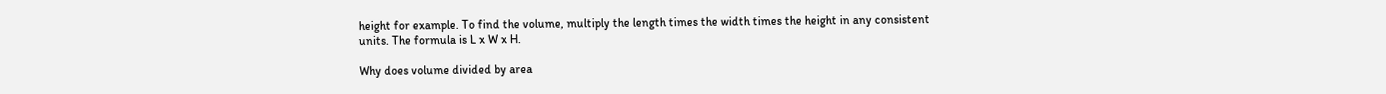height for example. To find the volume, multiply the length times the width times the height in any consistent units. The formula is L x W x H.

Why does volume divided by area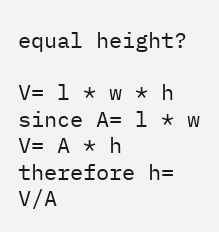equal height?

V= l * w * h since A= l * w V= A * h therefore h= V/A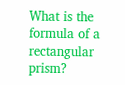What is the formula of a rectangular prism?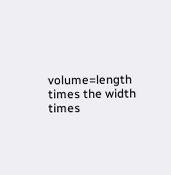volume=length times the width times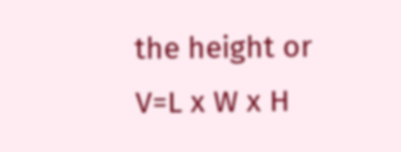the height or V=L x W x H